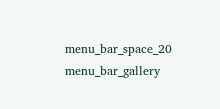menu_bar_space_20 menu_bar_gallery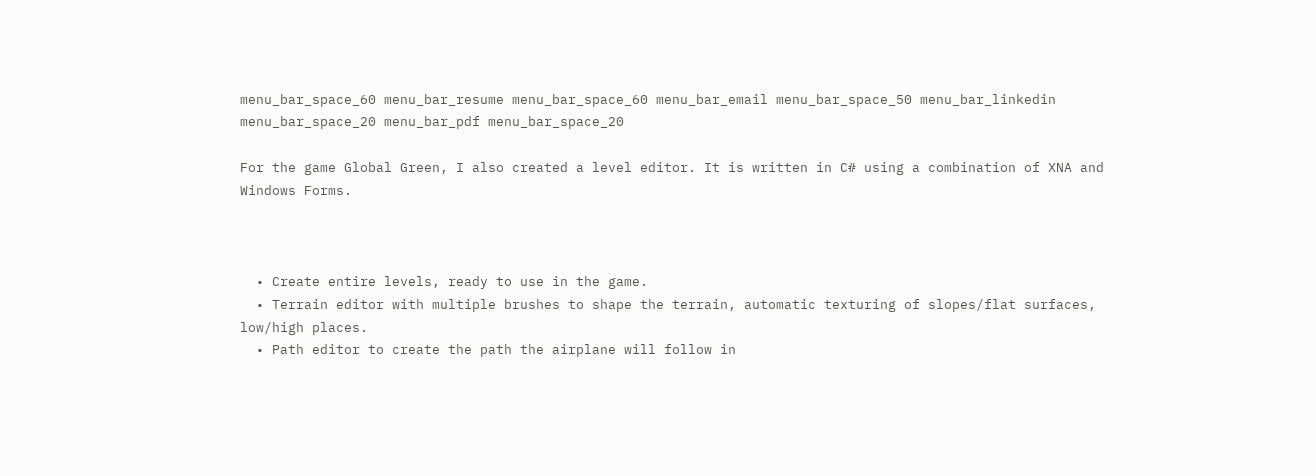menu_bar_space_60 menu_bar_resume menu_bar_space_60 menu_bar_email menu_bar_space_50 menu_bar_linkedin menu_bar_space_20 menu_bar_pdf menu_bar_space_20

For the game Global Green, I also created a level editor. It is written in C# using a combination of XNA and Windows Forms.



  • Create entire levels, ready to use in the game.
  • Terrain editor with multiple brushes to shape the terrain, automatic texturing of slopes/flat surfaces, low/high places.
  • Path editor to create the path the airplane will follow in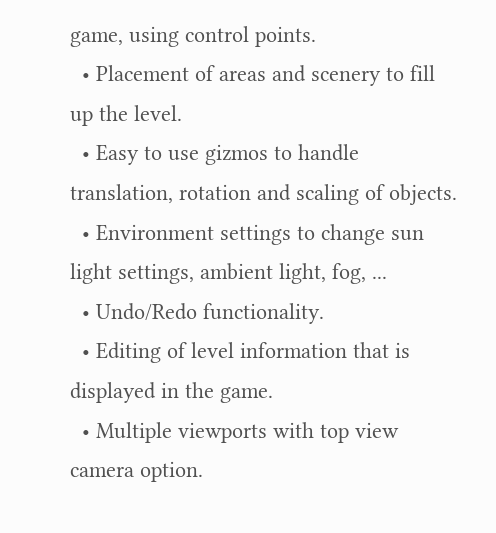game, using control points.
  • Placement of areas and scenery to fill up the level.
  • Easy to use gizmos to handle translation, rotation and scaling of objects.
  • Environment settings to change sun light settings, ambient light, fog, ...
  • Undo/Redo functionality.
  • Editing of level information that is displayed in the game.
  • Multiple viewports with top view camera option.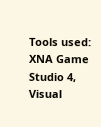Tools used: XNA Game Studio 4, Visual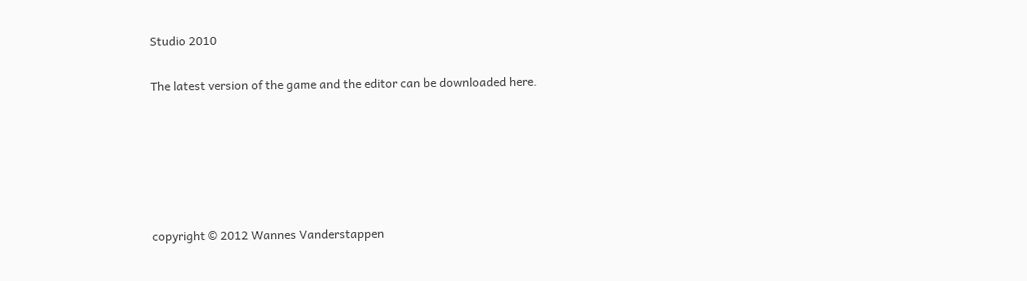Studio 2010


The latest version of the game and the editor can be downloaded here.









copyright © 2012 Wannes Vanderstappen